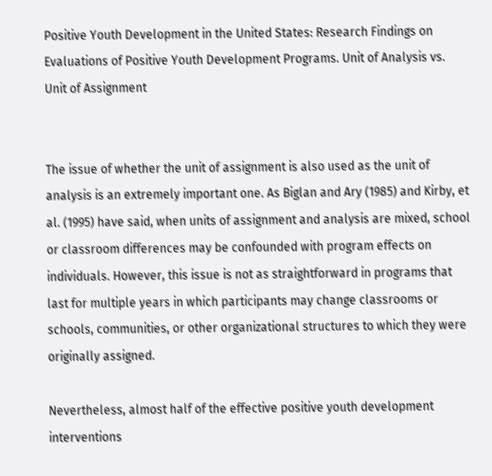Positive Youth Development in the United States: Research Findings on Evaluations of Positive Youth Development Programs. Unit of Analysis vs. Unit of Assignment


The issue of whether the unit of assignment is also used as the unit of analysis is an extremely important one. As Biglan and Ary (1985) and Kirby, et al. (1995) have said, when units of assignment and analysis are mixed, school or classroom differences may be confounded with program effects on individuals. However, this issue is not as straightforward in programs that last for multiple years in which participants may change classrooms or schools, communities, or other organizational structures to which they were originally assigned.

Nevertheless, almost half of the effective positive youth development interventions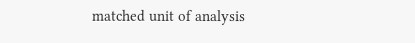matched unit of analysis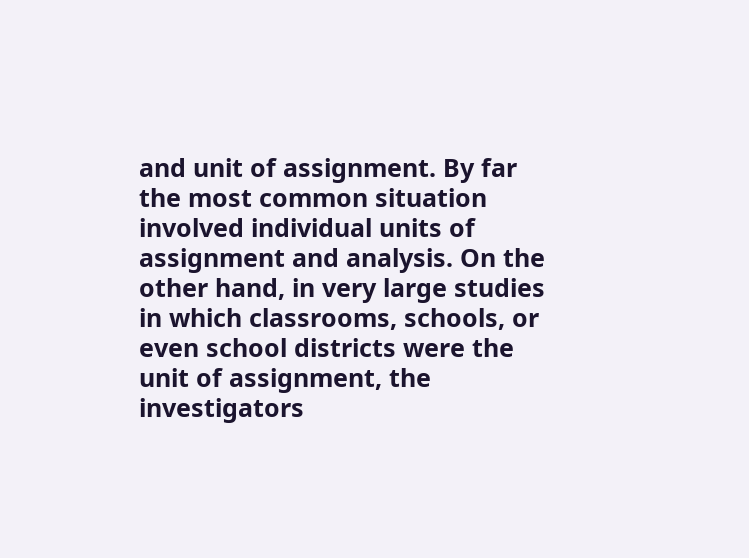and unit of assignment. By far the most common situation involved individual units of assignment and analysis. On the other hand, in very large studies in which classrooms, schools, or even school districts were the unit of assignment, the investigators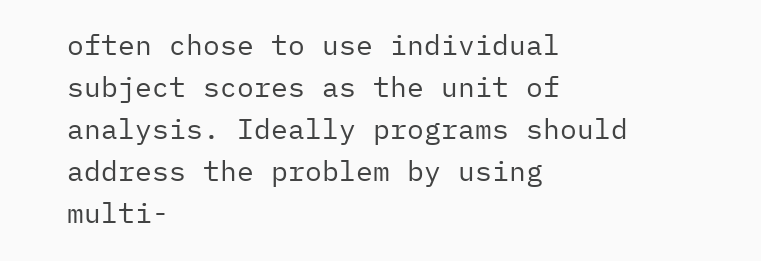often chose to use individual subject scores as the unit of analysis. Ideally programs should address the problem by using multi-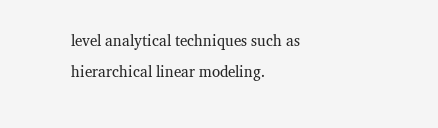level analytical techniques such as hierarchical linear modeling.